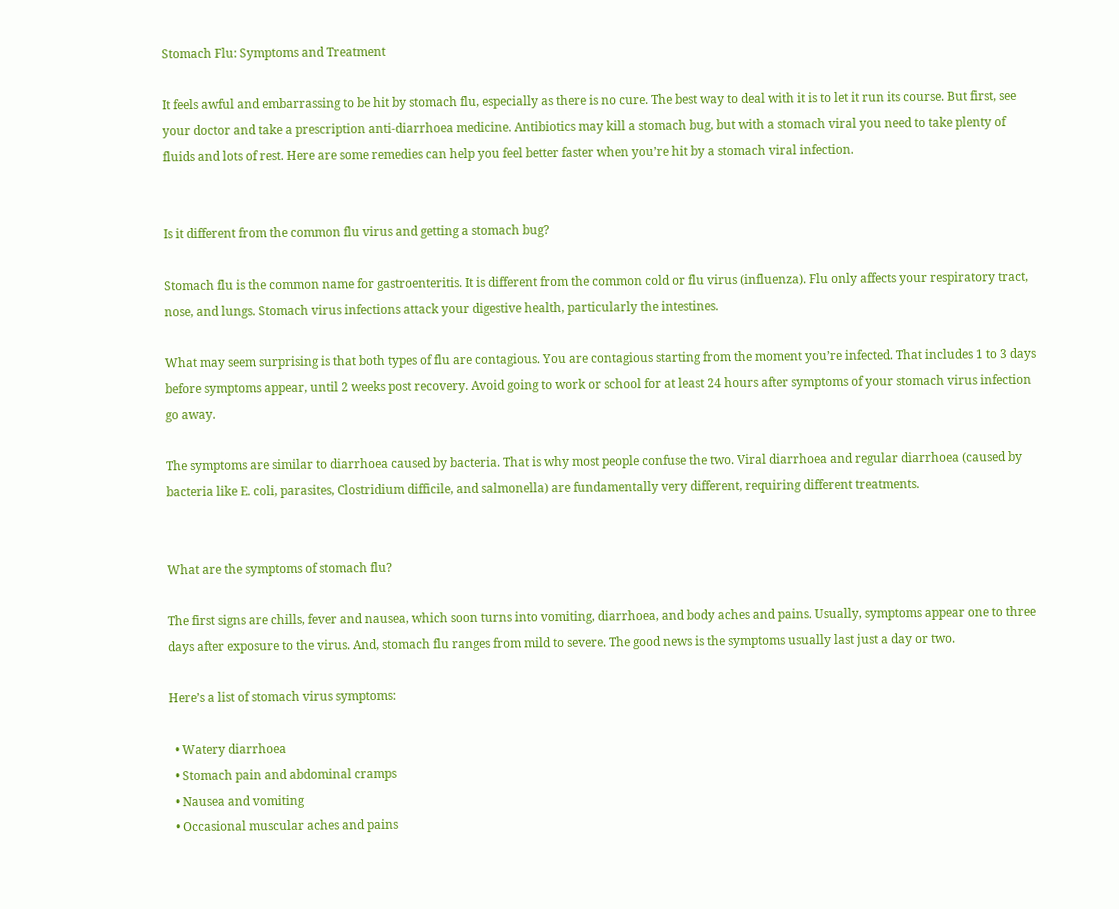Stomach Flu: Symptoms and Treatment

It feels awful and embarrassing to be hit by stomach flu, especially as there is no cure. The best way to deal with it is to let it run its course. But first, see your doctor and take a prescription anti-diarrhoea medicine. Antibiotics may kill a stomach bug, but with a stomach viral you need to take plenty of fluids and lots of rest. Here are some remedies can help you feel better faster when you’re hit by a stomach viral infection.


Is it different from the common flu virus and getting a stomach bug?

Stomach flu is the common name for gastroenteritis. It is different from the common cold or flu virus (influenza). Flu only affects your respiratory tract, nose, and lungs. Stomach virus infections attack your digestive health, particularly the intestines.

What may seem surprising is that both types of flu are contagious. You are contagious starting from the moment you’re infected. That includes 1 to 3 days before symptoms appear, until 2 weeks post recovery. Avoid going to work or school for at least 24 hours after symptoms of your stomach virus infection go away.

The symptoms are similar to diarrhoea caused by bacteria. That is why most people confuse the two. Viral diarrhoea and regular diarrhoea (caused by bacteria like E. coli, parasites, Clostridium difficile, and salmonella) are fundamentally very different, requiring different treatments.


What are the symptoms of stomach flu?

The first signs are chills, fever and nausea, which soon turns into vomiting, diarrhoea, and body aches and pains. Usually, symptoms appear one to three days after exposure to the virus. And, stomach flu ranges from mild to severe. The good news is the symptoms usually last just a day or two.

Here’s a list of stomach virus symptoms:

  • Watery diarrhoea
  • Stomach pain and abdominal cramps
  • Nausea and vomiting
  • Occasional muscular aches and pains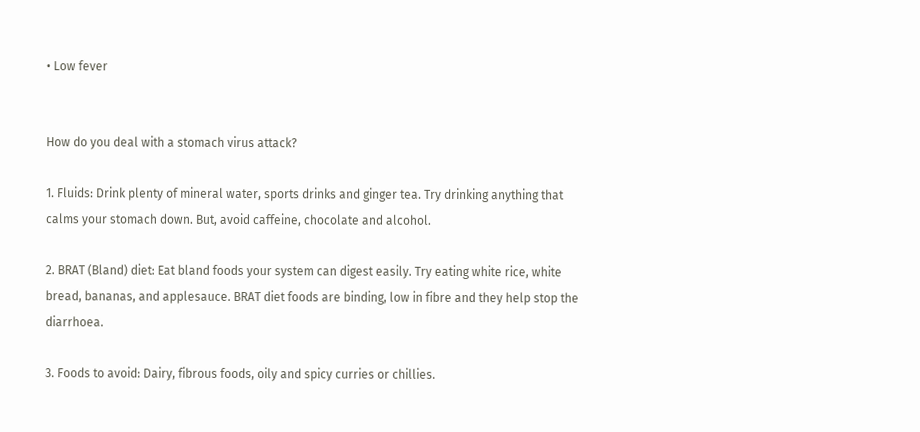• Low fever


How do you deal with a stomach virus attack?

1. Fluids: Drink plenty of mineral water, sports drinks and ginger tea. Try drinking anything that calms your stomach down. But, avoid caffeine, chocolate and alcohol.

2. BRAT (Bland) diet: Eat bland foods your system can digest easily. Try eating white rice, white bread, bananas, and applesauce. BRAT diet foods are binding, low in fibre and they help stop the diarrhoea.

3. Foods to avoid: Dairy, fibrous foods, oily and spicy curries or chillies.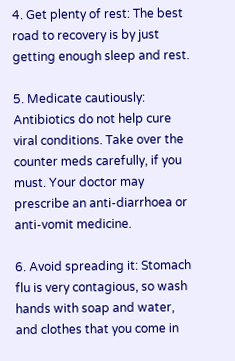4. Get plenty of rest: The best road to recovery is by just getting enough sleep and rest.

5. Medicate cautiously: Antibiotics do not help cure viral conditions. Take over the counter meds carefully, if you must. Your doctor may prescribe an anti-diarrhoea or anti-vomit medicine.

6. Avoid spreading it: Stomach flu is very contagious, so wash hands with soap and water, and clothes that you come in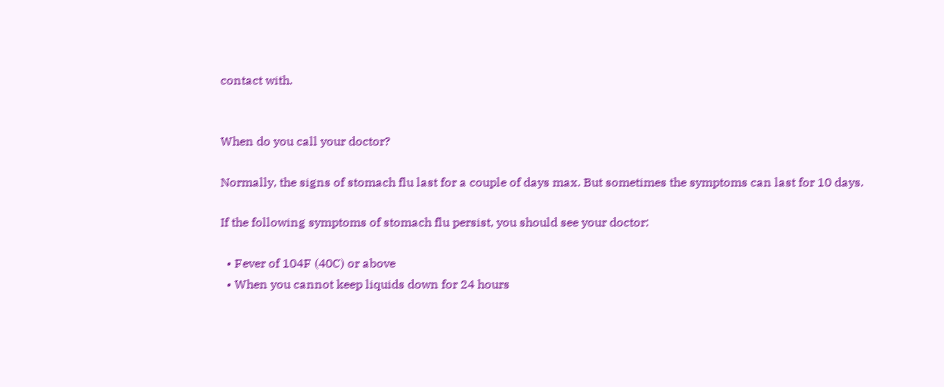contact with.


When do you call your doctor?

Normally, the signs of stomach flu last for a couple of days max. But sometimes the symptoms can last for 10 days.

If the following symptoms of stomach flu persist, you should see your doctor:

  • Fever of 104F (40C) or above
  • When you cannot keep liquids down for 24 hours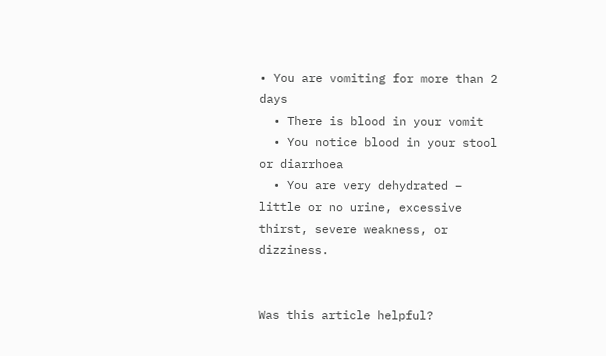• You are vomiting for more than 2 days
  • There is blood in your vomit
  • You notice blood in your stool or diarrhoea
  • You are very dehydrated – little or no urine, excessive thirst, severe weakness, or dizziness.


Was this article helpful?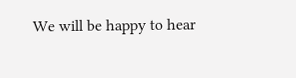We will be happy to hear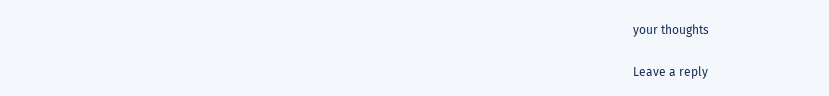your thoughts

Leave a reply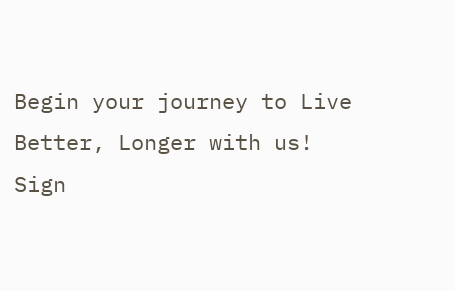Begin your journey to Live Better, Longer with us!
Sign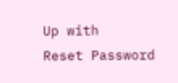Up with
Reset Password